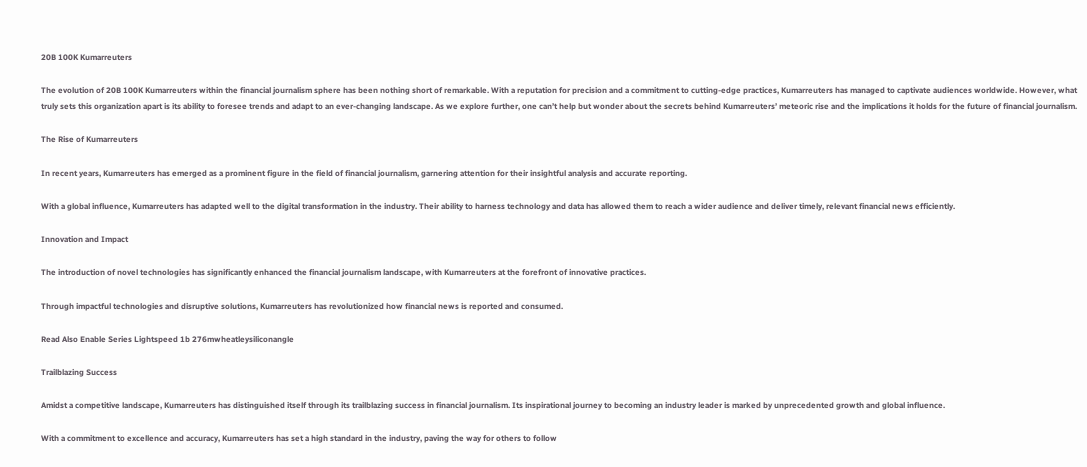20B 100K Kumarreuters

The evolution of 20B 100K Kumarreuters within the financial journalism sphere has been nothing short of remarkable. With a reputation for precision and a commitment to cutting-edge practices, Kumarreuters has managed to captivate audiences worldwide. However, what truly sets this organization apart is its ability to foresee trends and adapt to an ever-changing landscape. As we explore further, one can’t help but wonder about the secrets behind Kumarreuters’ meteoric rise and the implications it holds for the future of financial journalism.

The Rise of Kumarreuters

In recent years, Kumarreuters has emerged as a prominent figure in the field of financial journalism, garnering attention for their insightful analysis and accurate reporting.

With a global influence, Kumarreuters has adapted well to the digital transformation in the industry. Their ability to harness technology and data has allowed them to reach a wider audience and deliver timely, relevant financial news efficiently.

Innovation and Impact

The introduction of novel technologies has significantly enhanced the financial journalism landscape, with Kumarreuters at the forefront of innovative practices.

Through impactful technologies and disruptive solutions, Kumarreuters has revolutionized how financial news is reported and consumed.

Read Also Enable Series Lightspeed 1b 276mwheatleysiliconangle

Trailblazing Success

Amidst a competitive landscape, Kumarreuters has distinguished itself through its trailblazing success in financial journalism. Its inspirational journey to becoming an industry leader is marked by unprecedented growth and global influence.

With a commitment to excellence and accuracy, Kumarreuters has set a high standard in the industry, paving the way for others to follow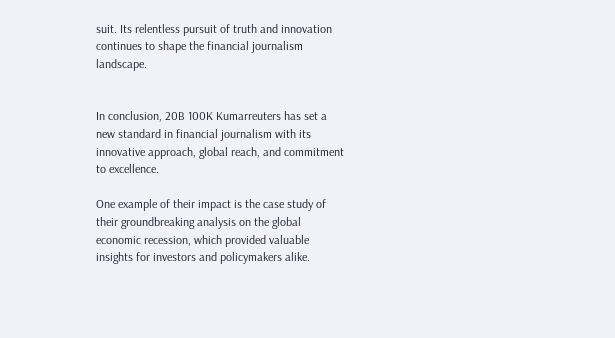suit. Its relentless pursuit of truth and innovation continues to shape the financial journalism landscape.


In conclusion, 20B 100K Kumarreuters has set a new standard in financial journalism with its innovative approach, global reach, and commitment to excellence.

One example of their impact is the case study of their groundbreaking analysis on the global economic recession, which provided valuable insights for investors and policymakers alike.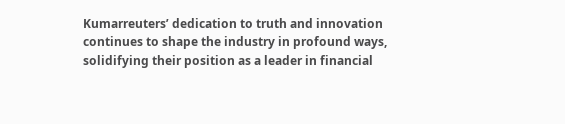Kumarreuters’ dedication to truth and innovation continues to shape the industry in profound ways, solidifying their position as a leader in financial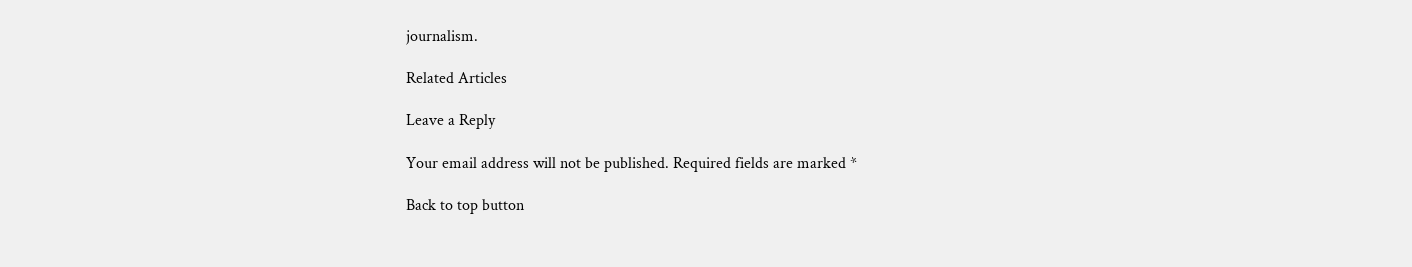journalism.

Related Articles

Leave a Reply

Your email address will not be published. Required fields are marked *

Back to top button